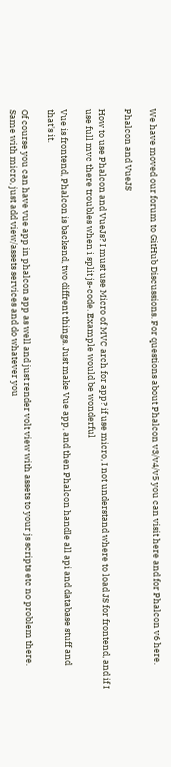We have moved our forum to GitHub Discussions. For questions about Phalcon v3/v4/v5 you can visit here and for Phalcon v6 here.

Phalcon and VueJS

How to use Phalcon and VueJs? I must use Micro of MVC arch for app? if use micro, I not understand where to load JS for frontend, and if I use full mvc there troubles when i split js-code. Example would be wonderful

Vue is frontend, Phalcon is backend, two diffrent things. Just make Vue app, and then Phalcon handle all api and database stuff and that's it.

Of course you can have vue app in phalcon app as well and just render volt view with assets to your js scripts etc no problem there. Same with micro, just add view/assets services and do whatever you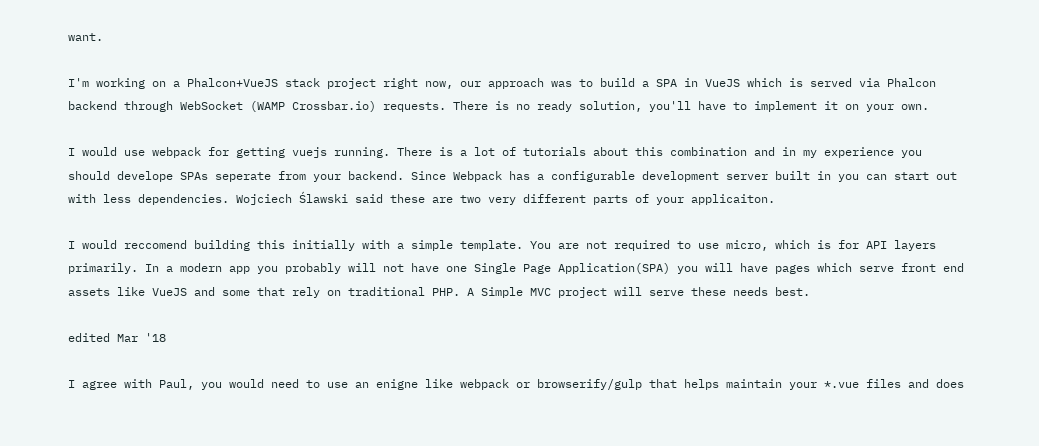want.

I'm working on a Phalcon+VueJS stack project right now, our approach was to build a SPA in VueJS which is served via Phalcon backend through WebSocket (WAMP Crossbar.io) requests. There is no ready solution, you'll have to implement it on your own.

I would use webpack for getting vuejs running. There is a lot of tutorials about this combination and in my experience you should develope SPAs seperate from your backend. Since Webpack has a configurable development server built in you can start out with less dependencies. Wojciech Ślawski said these are two very different parts of your applicaiton.

I would reccomend building this initially with a simple template. You are not required to use micro, which is for API layers primarily. In a modern app you probably will not have one Single Page Application(SPA) you will have pages which serve front end assets like VueJS and some that rely on traditional PHP. A Simple MVC project will serve these needs best.

edited Mar '18

I agree with Paul, you would need to use an enigne like webpack or browserify/gulp that helps maintain your *.vue files and does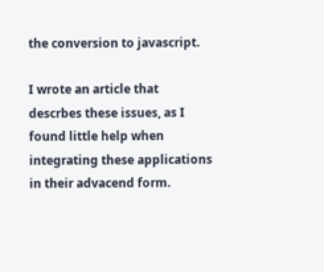the conversion to javascript.

I wrote an article that descrbes these issues, as I found little help when integrating these applications in their advacend form.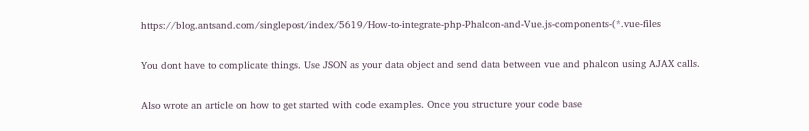https://blog.antsand.com/singlepost/index/5619/How-to-integrate-php-Phalcon-and-Vue.js-components-(*.vue-files

You dont have to complicate things. Use JSON as your data object and send data between vue and phalcon using AJAX calls.

Also wrote an article on how to get started with code examples. Once you structure your code base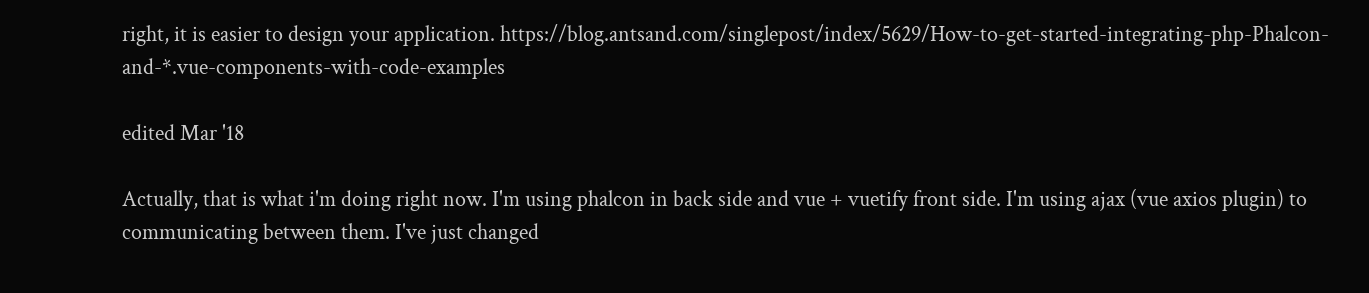right, it is easier to design your application. https://blog.antsand.com/singlepost/index/5629/How-to-get-started-integrating-php-Phalcon-and-*.vue-components-with-code-examples

edited Mar '18

Actually, that is what i'm doing right now. I'm using phalcon in back side and vue + vuetify front side. I'm using ajax (vue axios plugin) to communicating between them. I've just changed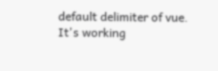default delimiter of vue. It's working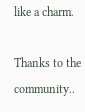like a charm.

Thanks to the community..